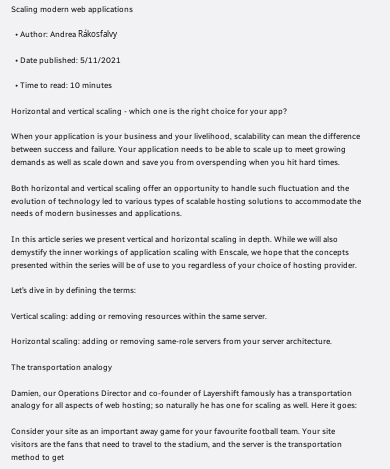Scaling modern web applications

  • Author: Andrea Rákosfalvy

  • Date published: 5/11/2021

  • Time to read: 10 minutes

Horizontal and vertical scaling - which one is the right choice for your app?

When your application is your business and your livelihood, scalability can mean the difference between success and failure. Your application needs to be able to scale up to meet growing demands as well as scale down and save you from overspending when you hit hard times.

Both horizontal and vertical scaling offer an opportunity to handle such fluctuation and the evolution of technology led to various types of scalable hosting solutions to accommodate the needs of modern businesses and applications.

In this article series we present vertical and horizontal scaling in depth. While we will also demystify the inner workings of application scaling with Enscale, we hope that the concepts presented within the series will be of use to you regardless of your choice of hosting provider.

Let’s dive in by defining the terms:

Vertical scaling: adding or removing resources within the same server.

Horizontal scaling: adding or removing same-role servers from your server architecture.

The transportation analogy

Damien, our Operations Director and co-founder of Layershift famously has a transportation analogy for all aspects of web hosting; so naturally he has one for scaling as well. Here it goes:

Consider your site as an important away game for your favourite football team. Your site visitors are the fans that need to travel to the stadium, and the server is the transportation method to get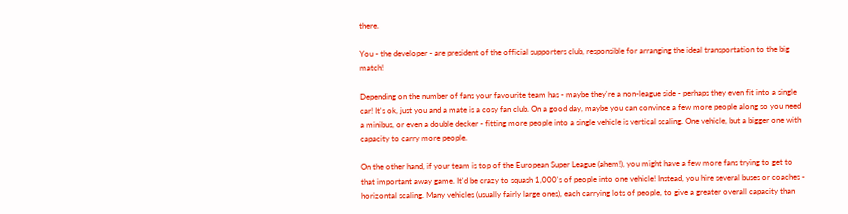there.

You - the developer - are president of the official supporters club, responsible for arranging the ideal transportation to the big match!

Depending on the number of fans your favourite team has - maybe they're a non-league side - perhaps they even fit into a single car! It's ok, just you and a mate is a cosy fan club. On a good day, maybe you can convince a few more people along so you need a minibus, or even a double decker - fitting more people into a single vehicle is vertical scaling. One vehicle, but a bigger one with capacity to carry more people.

On the other hand, if your team is top of the European Super League (ahem!), you might have a few more fans trying to get to that important away game. It'd be crazy to squash 1,000's of people into one vehicle! Instead, you hire several buses or coaches - horizontal scaling. Many vehicles (usually fairly large ones), each carrying lots of people, to give a greater overall capacity than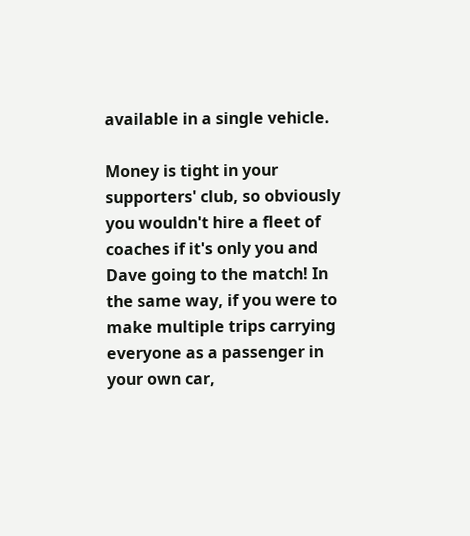available in a single vehicle.

Money is tight in your supporters' club, so obviously you wouldn't hire a fleet of coaches if it's only you and Dave going to the match! In the same way, if you were to make multiple trips carrying everyone as a passenger in your own car,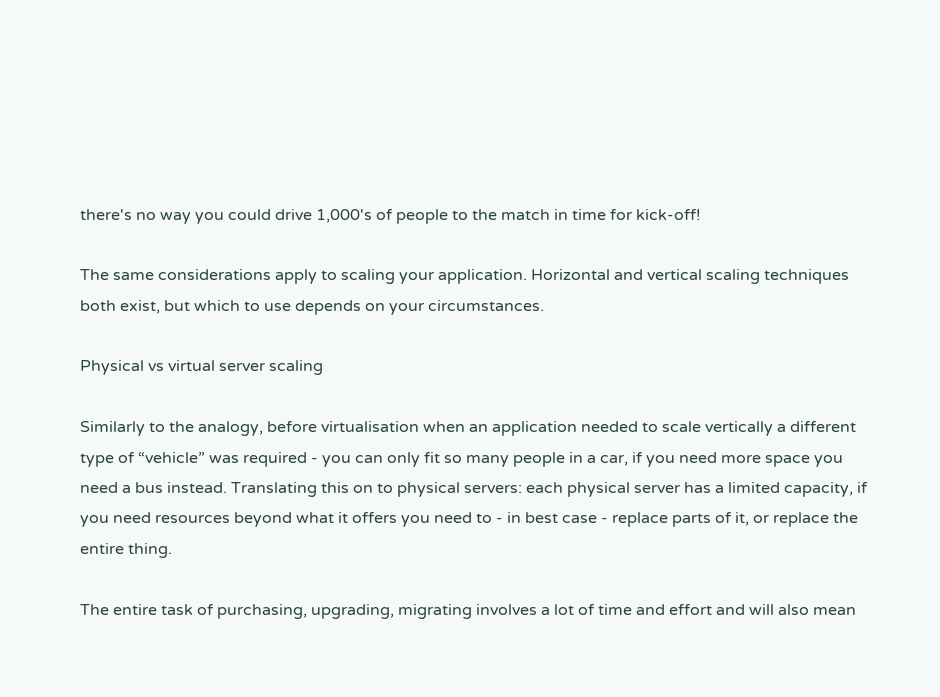there's no way you could drive 1,000's of people to the match in time for kick-off!

The same considerations apply to scaling your application. Horizontal and vertical scaling techniques both exist, but which to use depends on your circumstances.

Physical vs virtual server scaling

Similarly to the analogy, before virtualisation when an application needed to scale vertically a different type of “vehicle” was required - you can only fit so many people in a car, if you need more space you need a bus instead. Translating this on to physical servers: each physical server has a limited capacity, if you need resources beyond what it offers you need to - in best case - replace parts of it, or replace the entire thing.

The entire task of purchasing, upgrading, migrating involves a lot of time and effort and will also mean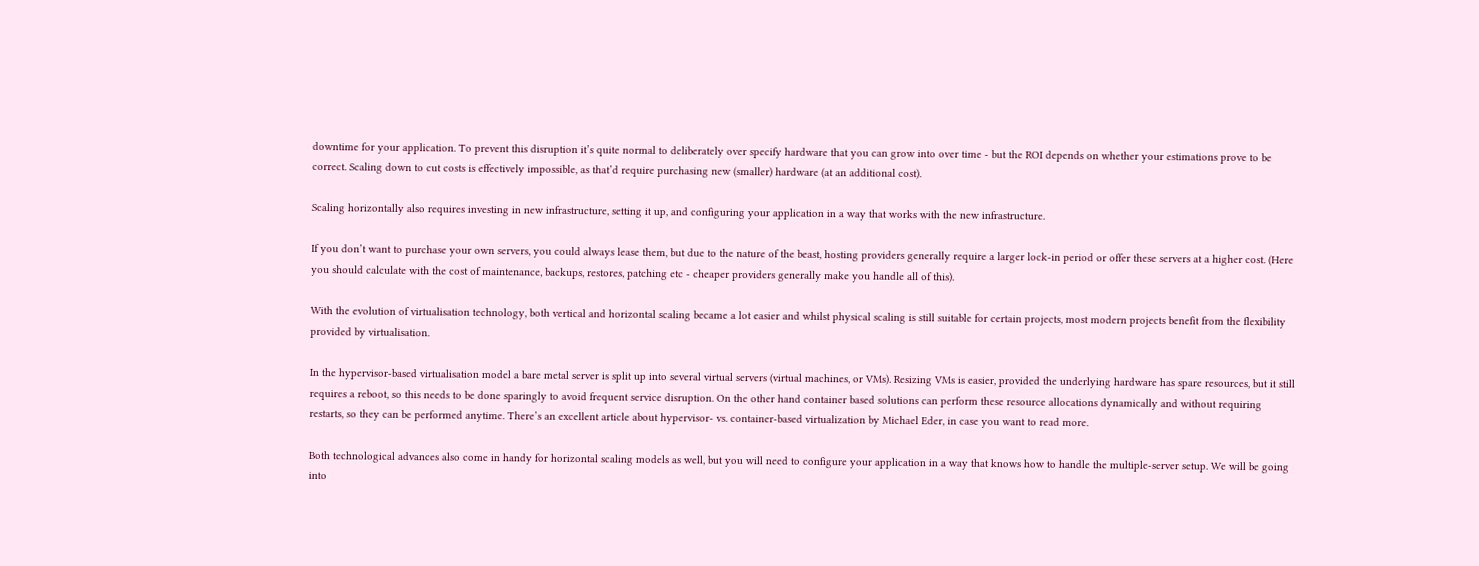downtime for your application. To prevent this disruption it’s quite normal to deliberately over specify hardware that you can grow into over time - but the ROI depends on whether your estimations prove to be correct. Scaling down to cut costs is effectively impossible, as that’d require purchasing new (smaller) hardware (at an additional cost).

Scaling horizontally also requires investing in new infrastructure, setting it up, and configuring your application in a way that works with the new infrastructure.

If you don’t want to purchase your own servers, you could always lease them, but due to the nature of the beast, hosting providers generally require a larger lock-in period or offer these servers at a higher cost. (Here you should calculate with the cost of maintenance, backups, restores, patching etc - cheaper providers generally make you handle all of this).

With the evolution of virtualisation technology, both vertical and horizontal scaling became a lot easier and whilst physical scaling is still suitable for certain projects, most modern projects benefit from the flexibility provided by virtualisation.

In the hypervisor-based virtualisation model a bare metal server is split up into several virtual servers (virtual machines, or VMs). Resizing VMs is easier, provided the underlying hardware has spare resources, but it still requires a reboot, so this needs to be done sparingly to avoid frequent service disruption. On the other hand container based solutions can perform these resource allocations dynamically and without requiring restarts, so they can be performed anytime. There’s an excellent article about hypervisor- vs. container-based virtualization by Michael Eder, in case you want to read more.

Both technological advances also come in handy for horizontal scaling models as well, but you will need to configure your application in a way that knows how to handle the multiple-server setup. We will be going into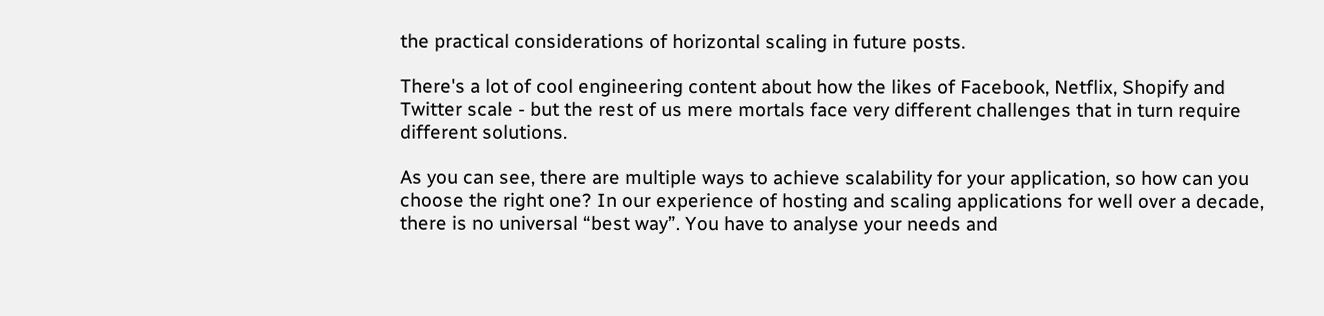the practical considerations of horizontal scaling in future posts.

There's a lot of cool engineering content about how the likes of Facebook, Netflix, Shopify and Twitter scale - but the rest of us mere mortals face very different challenges that in turn require different solutions.

As you can see, there are multiple ways to achieve scalability for your application, so how can you choose the right one? In our experience of hosting and scaling applications for well over a decade, there is no universal “best way”. You have to analyse your needs and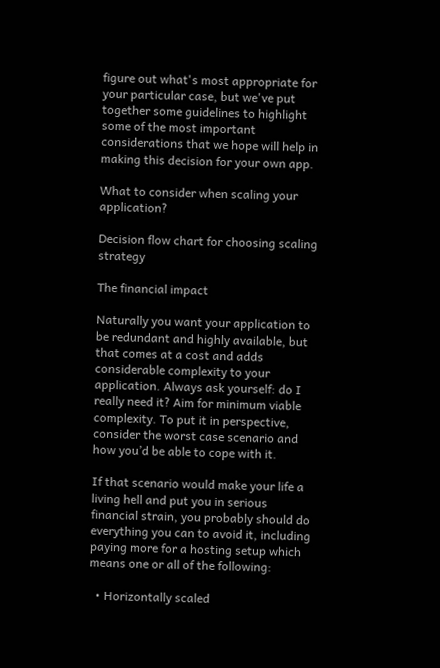figure out what's most appropriate for your particular case, but we've put together some guidelines to highlight some of the most important considerations that we hope will help in making this decision for your own app.

What to consider when scaling your application?

Decision flow chart for choosing scaling strategy

The financial impact

Naturally you want your application to be redundant and highly available, but that comes at a cost and adds considerable complexity to your application. Always ask yourself: do I really need it? Aim for minimum viable complexity. To put it in perspective, consider the worst case scenario and how you’d be able to cope with it.

If that scenario would make your life a living hell and put you in serious financial strain, you probably should do everything you can to avoid it, including paying more for a hosting setup which means one or all of the following:

  • Horizontally scaled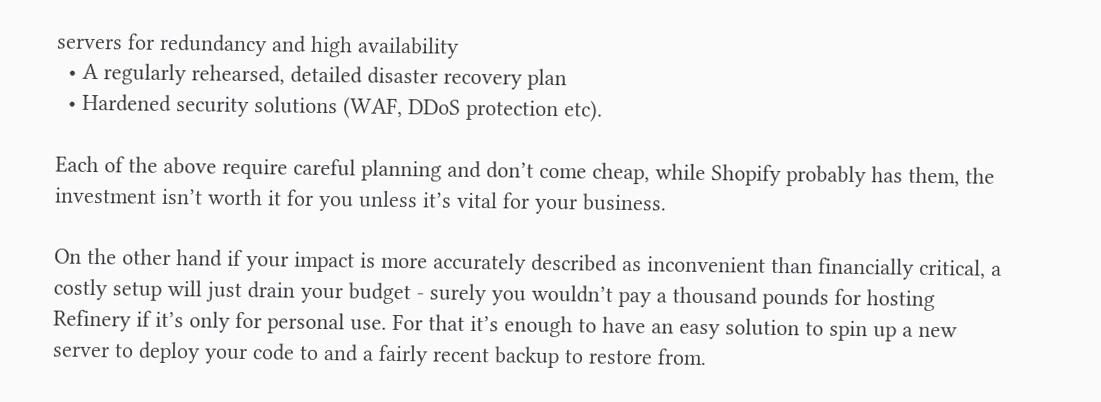servers for redundancy and high availability
  • A regularly rehearsed, detailed disaster recovery plan
  • Hardened security solutions (WAF, DDoS protection etc).

Each of the above require careful planning and don’t come cheap, while Shopify probably has them, the investment isn’t worth it for you unless it’s vital for your business.

On the other hand if your impact is more accurately described as inconvenient than financially critical, a costly setup will just drain your budget - surely you wouldn’t pay a thousand pounds for hosting Refinery if it’s only for personal use. For that it’s enough to have an easy solution to spin up a new server to deploy your code to and a fairly recent backup to restore from.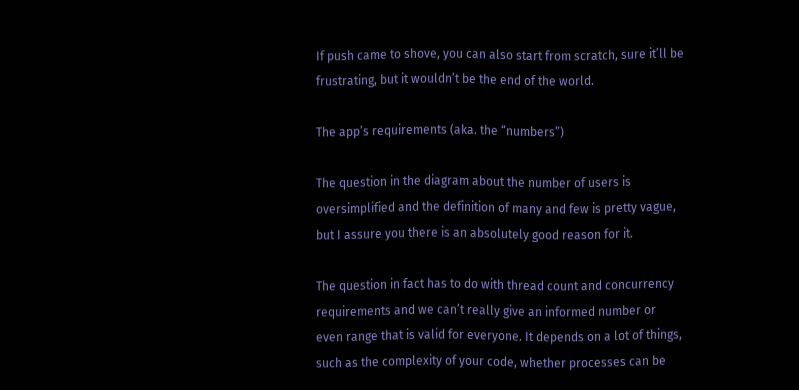If push came to shove, you can also start from scratch, sure it’ll be frustrating, but it wouldn’t be the end of the world.

The app’s requirements (aka. the “numbers”)

The question in the diagram about the number of users is oversimplified and the definition of many and few is pretty vague, but I assure you there is an absolutely good reason for it.

The question in fact has to do with thread count and concurrency requirements and we can’t really give an informed number or even range that is valid for everyone. It depends on a lot of things, such as the complexity of your code, whether processes can be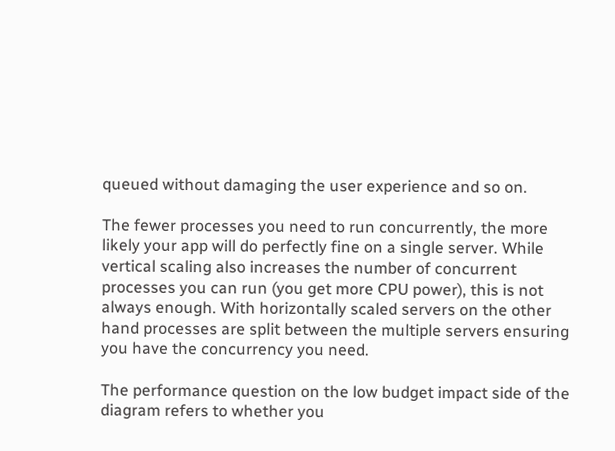queued without damaging the user experience and so on.

The fewer processes you need to run concurrently, the more likely your app will do perfectly fine on a single server. While vertical scaling also increases the number of concurrent processes you can run (you get more CPU power), this is not always enough. With horizontally scaled servers on the other hand processes are split between the multiple servers ensuring you have the concurrency you need.

The performance question on the low budget impact side of the diagram refers to whether you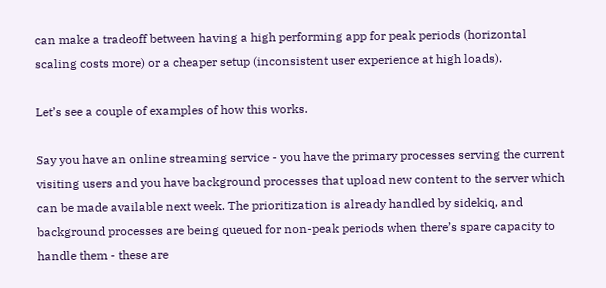can make a tradeoff between having a high performing app for peak periods (horizontal scaling costs more) or a cheaper setup (inconsistent user experience at high loads).

Let’s see a couple of examples of how this works.

Say you have an online streaming service - you have the primary processes serving the current visiting users and you have background processes that upload new content to the server which can be made available next week. The prioritization is already handled by sidekiq, and background processes are being queued for non-peak periods when there’s spare capacity to handle them - these are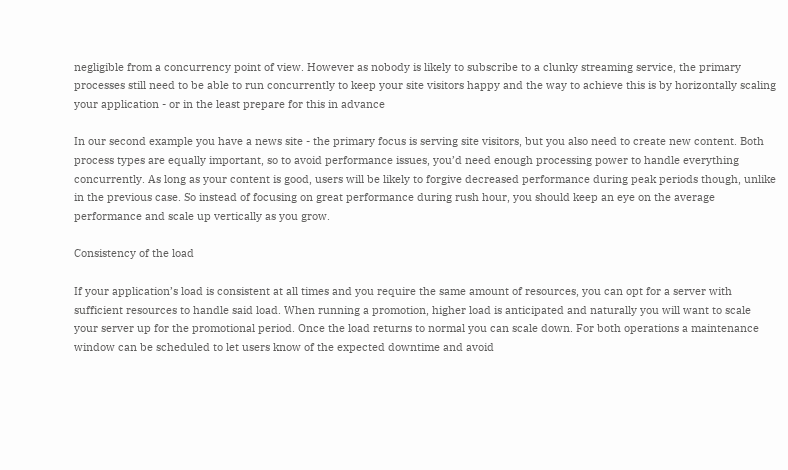negligible from a concurrency point of view. However as nobody is likely to subscribe to a clunky streaming service, the primary processes still need to be able to run concurrently to keep your site visitors happy and the way to achieve this is by horizontally scaling your application - or in the least prepare for this in advance

In our second example you have a news site - the primary focus is serving site visitors, but you also need to create new content. Both process types are equally important, so to avoid performance issues, you’d need enough processing power to handle everything concurrently. As long as your content is good, users will be likely to forgive decreased performance during peak periods though, unlike in the previous case. So instead of focusing on great performance during rush hour, you should keep an eye on the average performance and scale up vertically as you grow.

Consistency of the load

If your application’s load is consistent at all times and you require the same amount of resources, you can opt for a server with sufficient resources to handle said load. When running a promotion, higher load is anticipated and naturally you will want to scale your server up for the promotional period. Once the load returns to normal you can scale down. For both operations a maintenance window can be scheduled to let users know of the expected downtime and avoid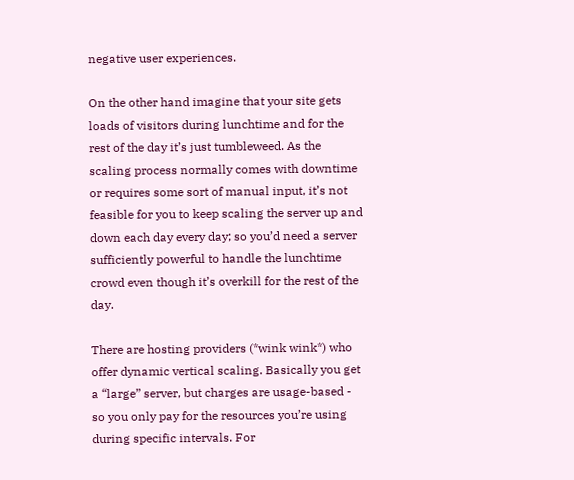negative user experiences.

On the other hand imagine that your site gets loads of visitors during lunchtime and for the rest of the day it’s just tumbleweed. As the scaling process normally comes with downtime or requires some sort of manual input, it’s not feasible for you to keep scaling the server up and down each day every day; so you’d need a server sufficiently powerful to handle the lunchtime crowd even though it’s overkill for the rest of the day.

There are hosting providers (*wink wink*) who offer dynamic vertical scaling. Basically you get a “large” server, but charges are usage-based - so you only pay for the resources you’re using during specific intervals. For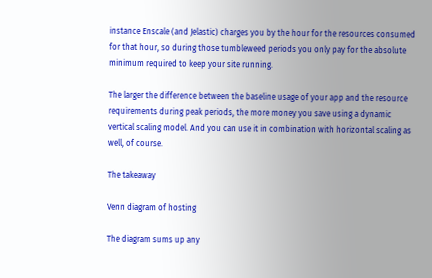instance Enscale (and Jelastic) charges you by the hour for the resources consumed for that hour, so during those tumbleweed periods you only pay for the absolute minimum required to keep your site running.

The larger the difference between the baseline usage of your app and the resource requirements during peak periods, the more money you save using a dynamic vertical scaling model. And you can use it in combination with horizontal scaling as well, of course.

The takeaway

Venn diagram of hosting

The diagram sums up any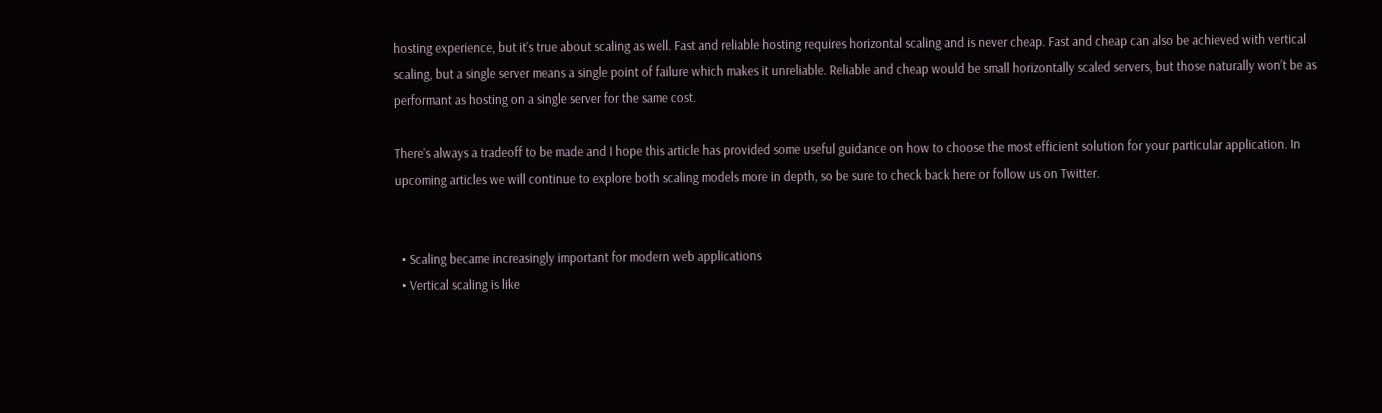hosting experience, but it’s true about scaling as well. Fast and reliable hosting requires horizontal scaling and is never cheap. Fast and cheap can also be achieved with vertical scaling, but a single server means a single point of failure which makes it unreliable. Reliable and cheap would be small horizontally scaled servers, but those naturally won’t be as performant as hosting on a single server for the same cost.

There’s always a tradeoff to be made and I hope this article has provided some useful guidance on how to choose the most efficient solution for your particular application. In upcoming articles we will continue to explore both scaling models more in depth, so be sure to check back here or follow us on Twitter.


  • Scaling became increasingly important for modern web applications
  • Vertical scaling is like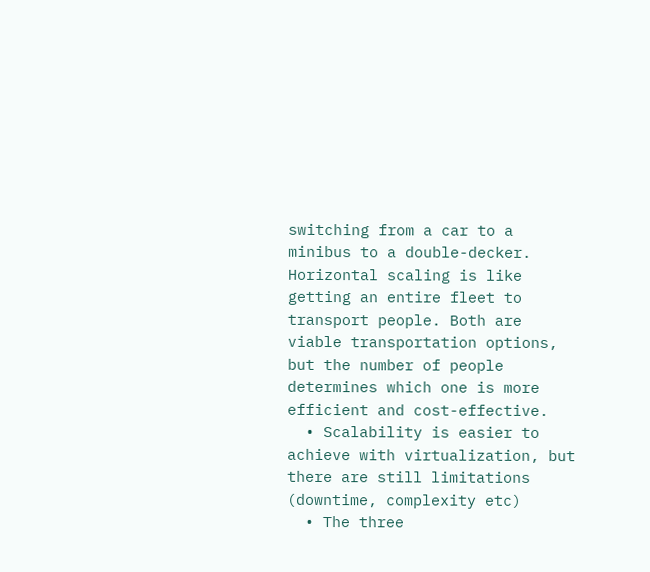switching from a car to a minibus to a double-decker. Horizontal scaling is like getting an entire fleet to transport people. Both are viable transportation options, but the number of people determines which one is more efficient and cost-effective.
  • Scalability is easier to achieve with virtualization, but there are still limitations (downtime, complexity etc)
  • The three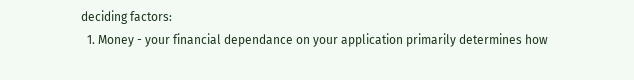deciding factors:
  1. Money - your financial dependance on your application primarily determines how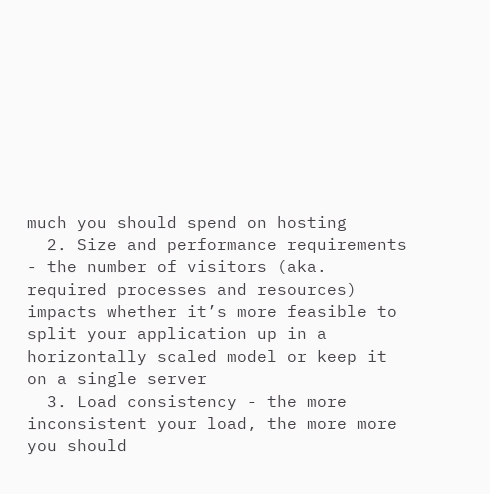much you should spend on hosting
  2. Size and performance requirements - the number of visitors (aka. required processes and resources) impacts whether it’s more feasible to split your application up in a horizontally scaled model or keep it on a single server
  3. Load consistency - the more inconsistent your load, the more more you should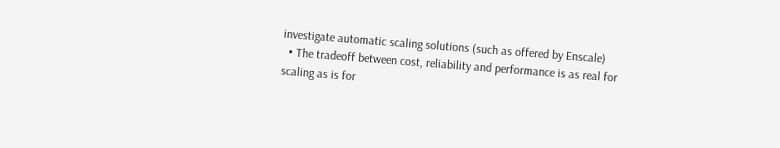investigate automatic scaling solutions (such as offered by Enscale)
  • The tradeoff between cost, reliability and performance is as real for scaling as is for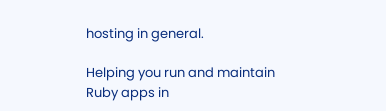hosting in general.

Helping you run and maintain Ruby apps in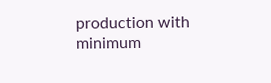production with minimum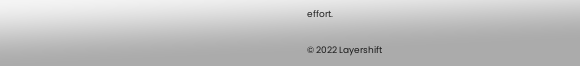effort.

© 2022 Layershift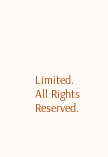Limited. All Rights Reserved.